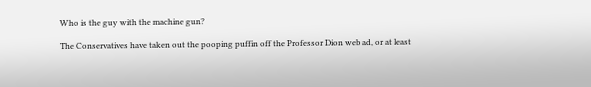Who is the guy with the machine gun?

The Conservatives have taken out the pooping puffin off the Professor Dion web ad, or at least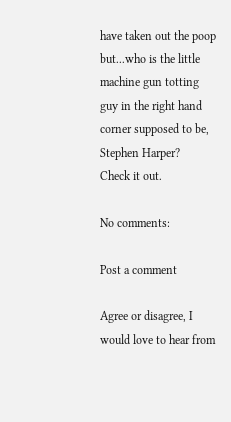have taken out the poop but...who is the little machine gun totting guy in the right hand corner supposed to be, Stephen Harper?
Check it out.

No comments:

Post a comment

Agree or disagree, I would love to hear from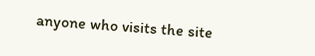anyone who visits the site